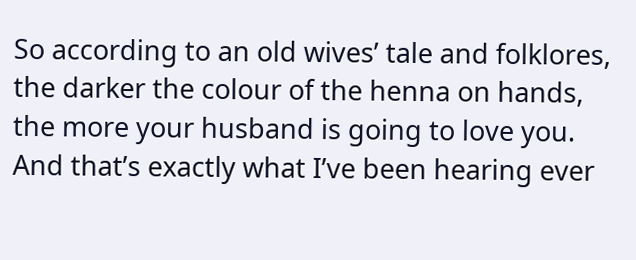So according to an old wives’ tale and folklores, the darker the colour of the henna on hands, the more your husband is going to love you. And that’s exactly what I’ve been hearing ever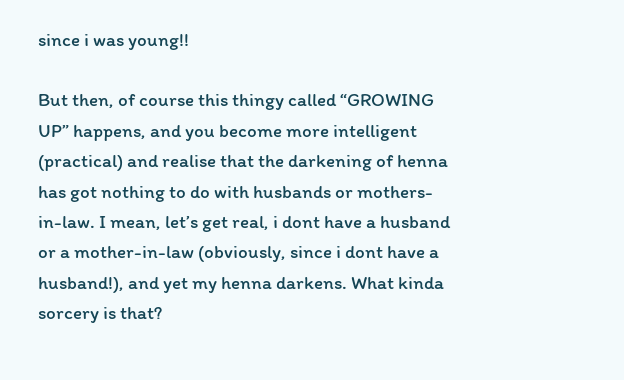since i was young!!

But then, of course this thingy called “GROWING UP” happens, and you become more intelligent (practical) and realise that the darkening of henna has got nothing to do with husbands or mothers-in-law. I mean, let’s get real, i dont have a husband or a mother-in-law (obviously, since i dont have a husband!), and yet my henna darkens. What kinda sorcery is that?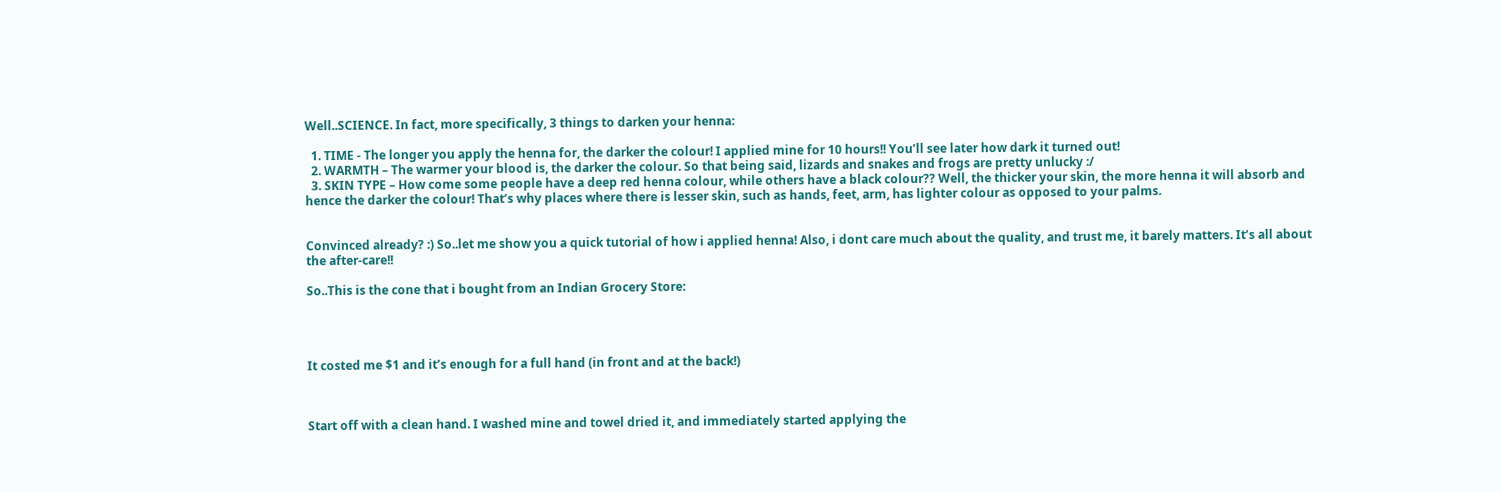Well..SCIENCE. In fact, more specifically, 3 things to darken your henna:

  1. TIME - The longer you apply the henna for, the darker the colour! I applied mine for 10 hours!! You’ll see later how dark it turned out!
  2. WARMTH – The warmer your blood is, the darker the colour. So that being said, lizards and snakes and frogs are pretty unlucky :/
  3. SKIN TYPE – How come some people have a deep red henna colour, while others have a black colour?? Well, the thicker your skin, the more henna it will absorb and hence the darker the colour! That’s why places where there is lesser skin, such as hands, feet, arm, has lighter colour as opposed to your palms.


Convinced already? :) So..let me show you a quick tutorial of how i applied henna! Also, i dont care much about the quality, and trust me, it barely matters. It’s all about the after-care!!

So..This is the cone that i bought from an Indian Grocery Store:




It costed me $1 and it’s enough for a full hand (in front and at the back!)



Start off with a clean hand. I washed mine and towel dried it, and immediately started applying the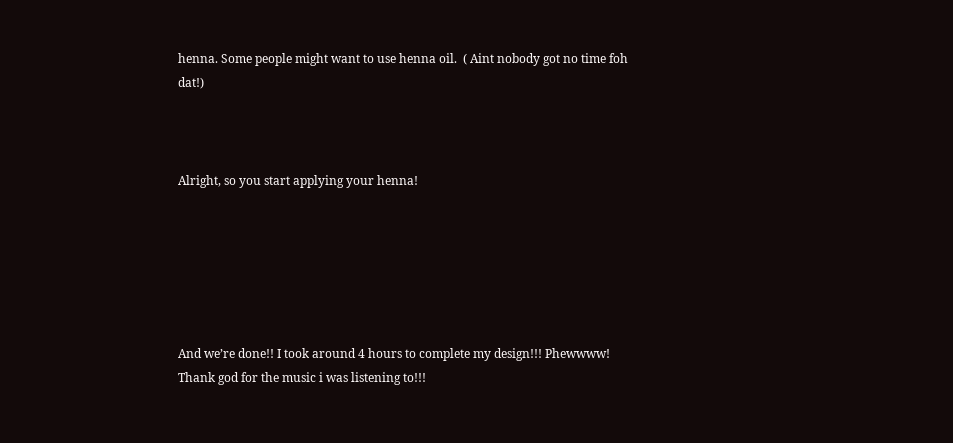henna. Some people might want to use henna oil.  ( Aint nobody got no time foh dat!)



Alright, so you start applying your henna!






And we’re done!! I took around 4 hours to complete my design!!! Phewwww! Thank god for the music i was listening to!!!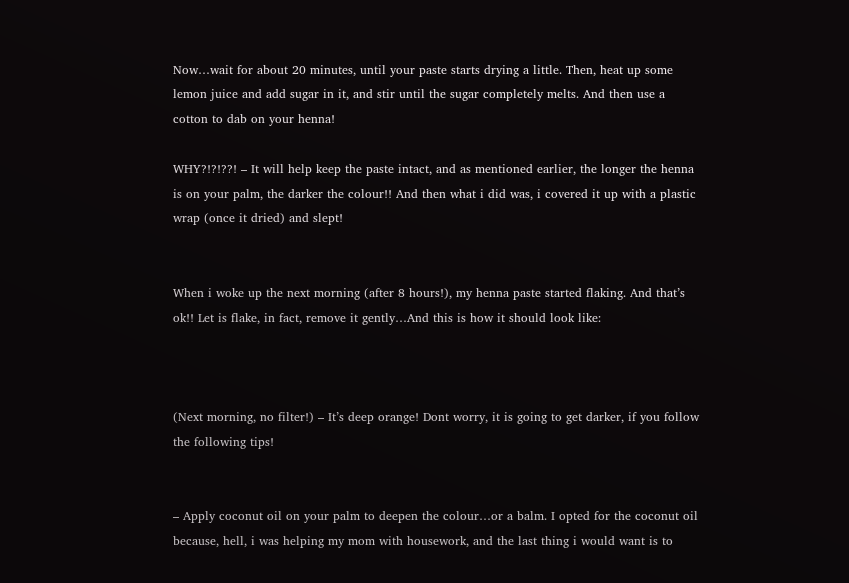Now…wait for about 20 minutes, until your paste starts drying a little. Then, heat up some lemon juice and add sugar in it, and stir until the sugar completely melts. And then use a cotton to dab on your henna!

WHY?!?!??! – It will help keep the paste intact, and as mentioned earlier, the longer the henna is on your palm, the darker the colour!! And then what i did was, i covered it up with a plastic wrap (once it dried) and slept!


When i woke up the next morning (after 8 hours!), my henna paste started flaking. And that’s ok!! Let is flake, in fact, remove it gently…And this is how it should look like:



(Next morning, no filter!) – It’s deep orange! Dont worry, it is going to get darker, if you follow the following tips!


– Apply coconut oil on your palm to deepen the colour…or a balm. I opted for the coconut oil because, hell, i was helping my mom with housework, and the last thing i would want is to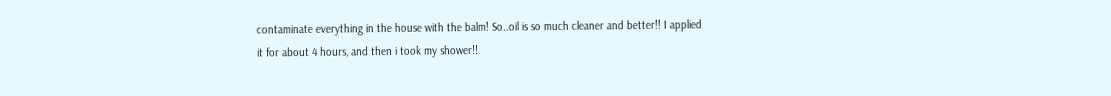contaminate everything in the house with the balm! So..oil is so much cleaner and better!! I applied it for about 4 hours, and then i took my shower!!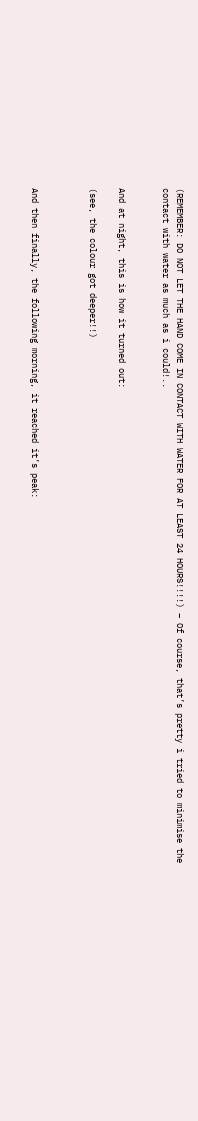(REMEMBER: DO NOT LET THE HAND COME IN CONTACT WITH WATER FOR AT LEAST 24 HOURS!!!!) – Of course, that’s pretty i tried to minimise the contact with water as much as i could!..


And at night, this is how it turned out:

(see, the colour got deeper!!)



And then finally, the following morning, it reached it’s peak: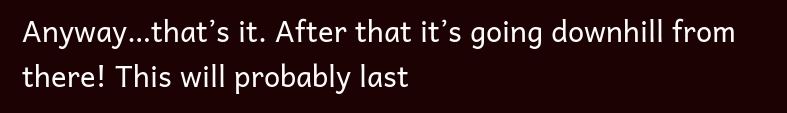Anyway…that’s it. After that it’s going downhill from there! This will probably last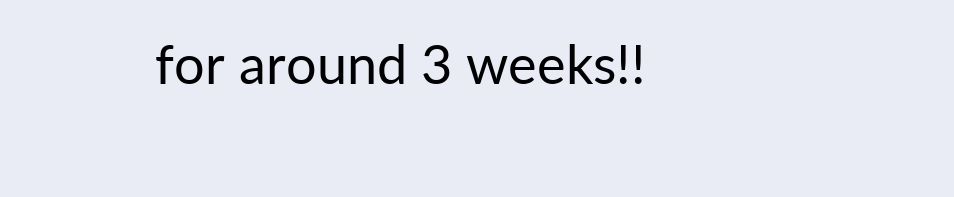for around 3 weeks!!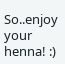So..enjoy your henna! :)